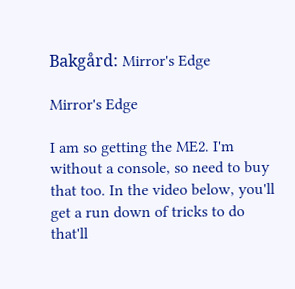Bakgård: Mirror's Edge

Mirror's Edge

I am so getting the ME2. I'm without a console, so need to buy that too. In the video below, you'll get a run down of tricks to do that'll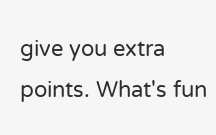give you extra points. What's fun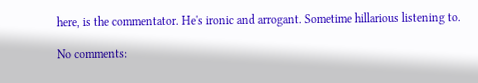here, is the commentator. He's ironic and arrogant. Sometime hillarious listening to.

No comments: